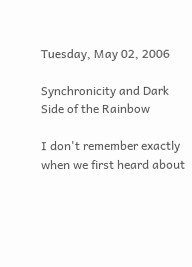Tuesday, May 02, 2006

Synchronicity and Dark Side of the Rainbow

I don't remember exactly when we first heard about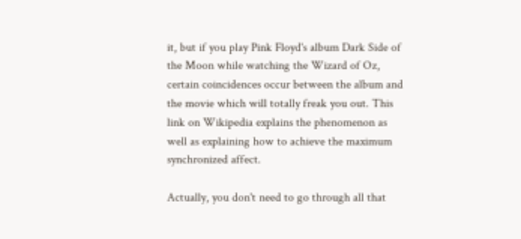it, but if you play Pink Floyd's album Dark Side of the Moon while watching the Wizard of Oz, certain coincidences occur between the album and the movie which will totally freak you out. This link on Wikipedia explains the phenomenon as well as explaining how to achieve the maximum synchronized affect.

Actually, you don't need to go through all that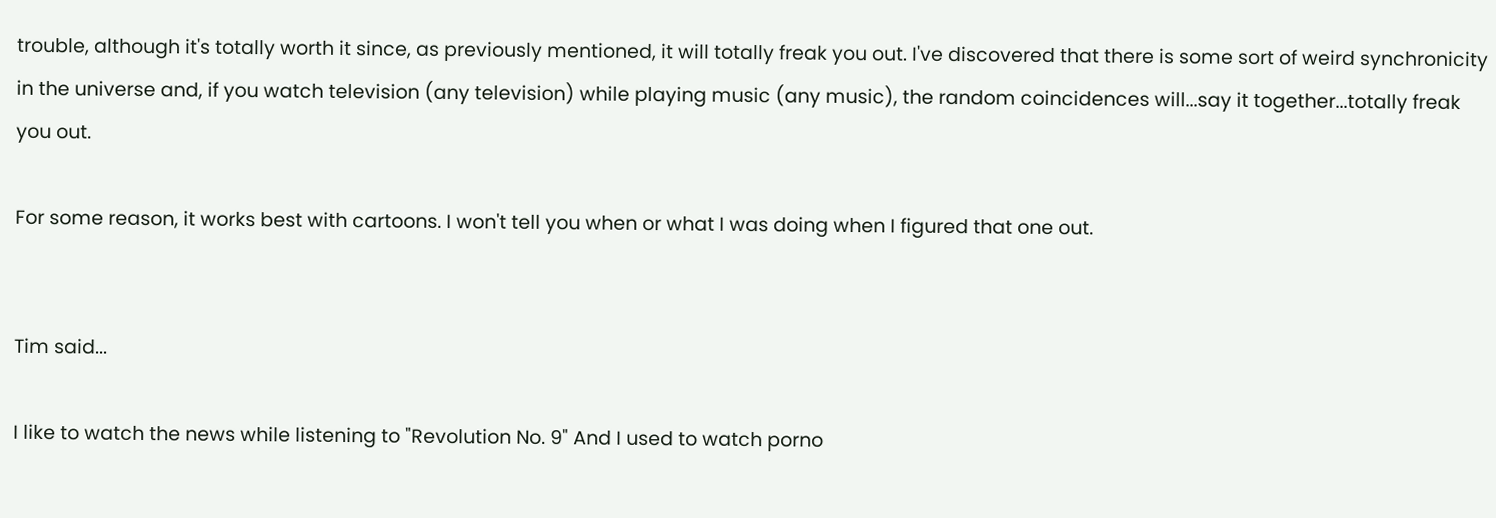trouble, although it's totally worth it since, as previously mentioned, it will totally freak you out. I've discovered that there is some sort of weird synchronicity in the universe and, if you watch television (any television) while playing music (any music), the random coincidences will...say it together...totally freak you out.

For some reason, it works best with cartoons. I won't tell you when or what I was doing when I figured that one out.


Tim said...

I like to watch the news while listening to "Revolution No. 9" And I used to watch porno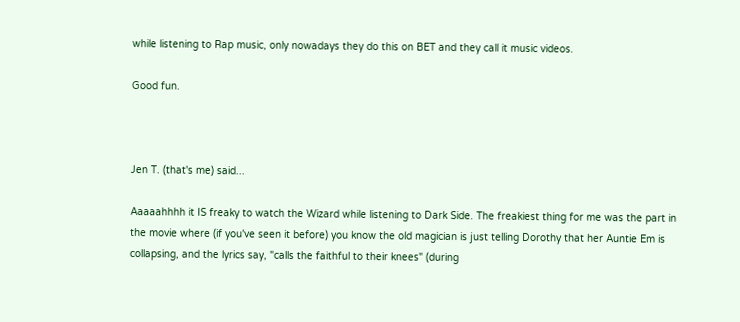while listening to Rap music, only nowadays they do this on BET and they call it music videos.

Good fun.



Jen T. (that's me) said...

Aaaaahhhh it IS freaky to watch the Wizard while listening to Dark Side. The freakiest thing for me was the part in the movie where (if you've seen it before) you know the old magician is just telling Dorothy that her Auntie Em is collapsing, and the lyrics say, "calls the faithful to their knees" (during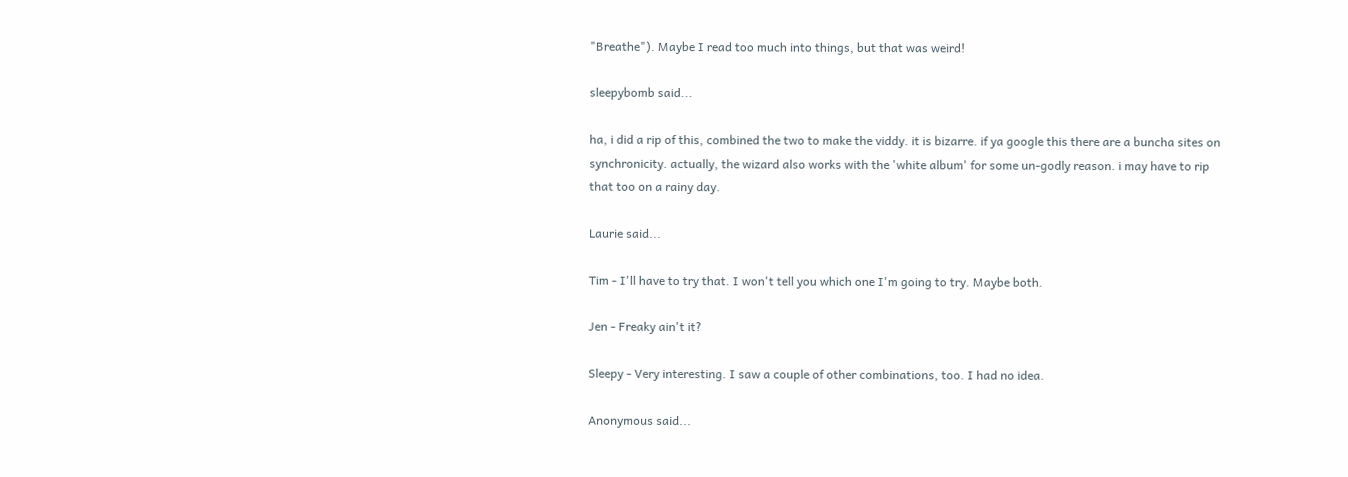"Breathe"). Maybe I read too much into things, but that was weird!

sleepybomb said...

ha, i did a rip of this, combined the two to make the viddy. it is bizarre. if ya google this there are a buncha sites on synchronicity. actually, the wizard also works with the 'white album' for some un-godly reason. i may have to rip that too on a rainy day.

Laurie said...

Tim - I'll have to try that. I won't tell you which one I'm going to try. Maybe both.

Jen - Freaky ain't it?

Sleepy - Very interesting. I saw a couple of other combinations, too. I had no idea.

Anonymous said...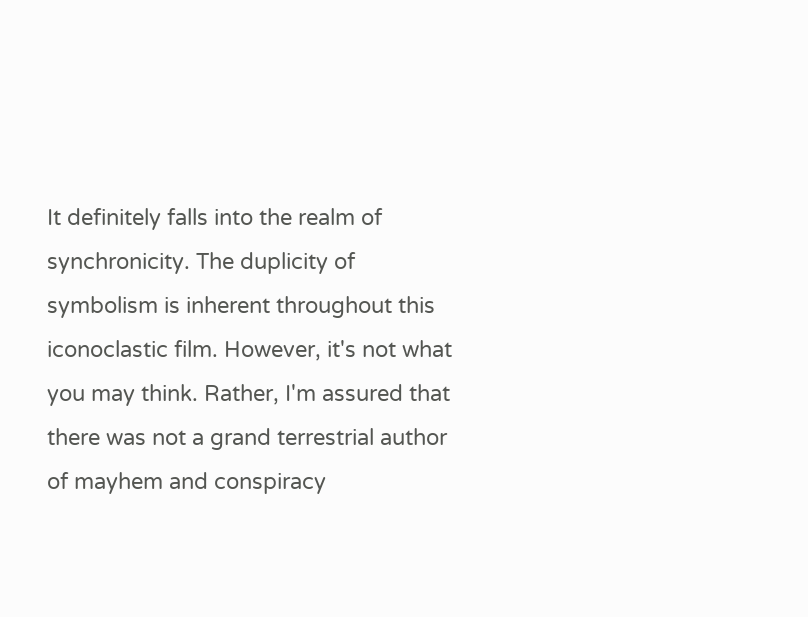It definitely falls into the realm of synchronicity. The duplicity of symbolism is inherent throughout this iconoclastic film. However, it's not what you may think. Rather, I'm assured that there was not a grand terrestrial author of mayhem and conspiracy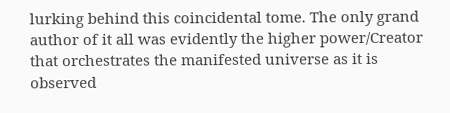lurking behind this coincidental tome. The only grand author of it all was evidently the higher power/Creator that orchestrates the manifested universe as it is observed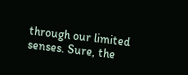through our limited senses. Sure, the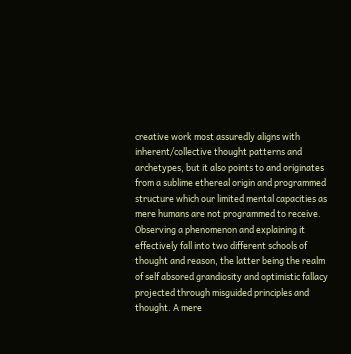creative work most assuredly aligns with inherent/collective thought patterns and archetypes, but it also points to and originates from a sublime ethereal origin and programmed structure which our limited mental capacities as mere humans are not programmed to receive. Observing a phenomenon and explaining it effectively fall into two different schools of thought and reason, the latter being the realm of self absored grandiosity and optimistic fallacy projected through misguided principles and thought. A mere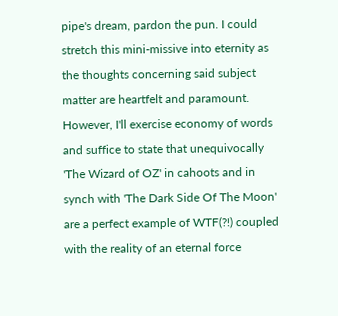pipe's dream, pardon the pun. I could stretch this mini-missive into eternity as the thoughts concerning said subject matter are heartfelt and paramount. However, I'll exercise economy of words and suffice to state that unequivocally 'The Wizard of OZ' in cahoots and in synch with 'The Dark Side Of The Moon' are a perfect example of WTF(?!) coupled with the reality of an eternal force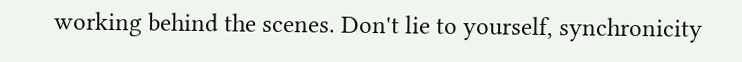working behind the scenes. Don't lie to yourself, synchronicity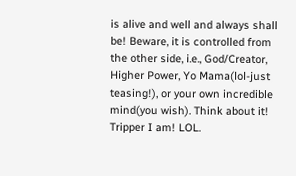is alive and well and always shall be! Beware, it is controlled from the other side, i.e., God/Creator, Higher Power, Yo Mama(lol-just teasing!), or your own incredible mind(you wish). Think about it! Tripper I am! LOL.